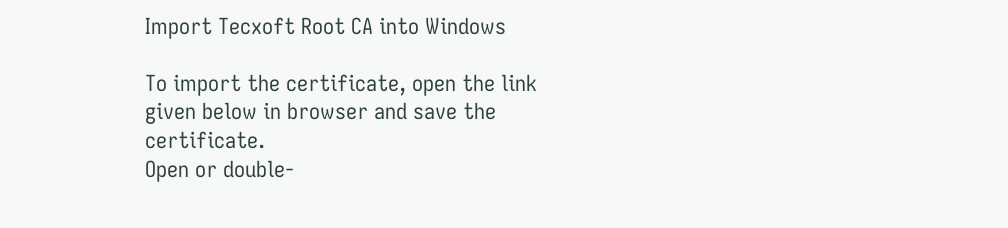Import Tecxoft Root CA into Windows

To import the certificate, open the link given below in browser and save the certificate.
Open or double-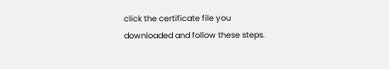click the certificate file you downloaded and follow these steps.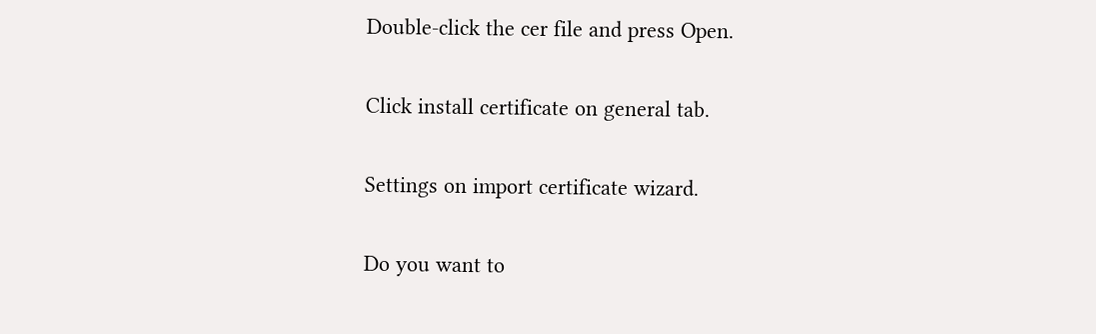Double-click the cer file and press Open.

Click install certificate on general tab.

Settings on import certificate wizard.

Do you want to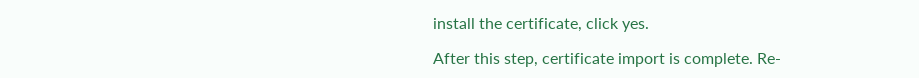install the certificate, click yes.

After this step, certificate import is complete. Re-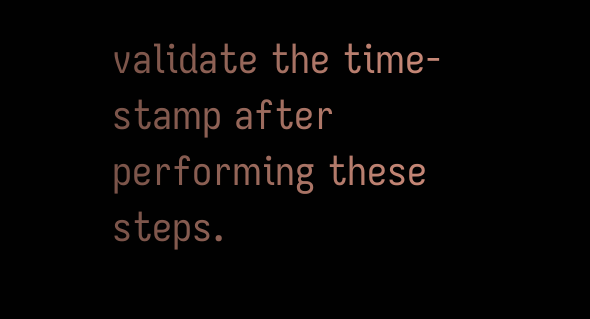validate the time-stamp after performing these steps.